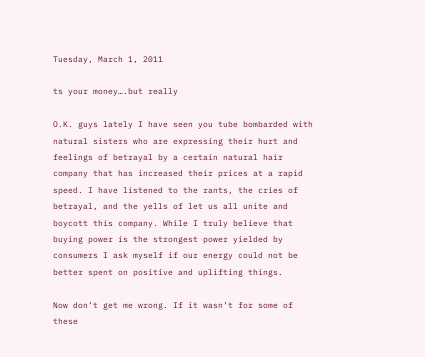Tuesday, March 1, 2011

ts your money….but really

O.K. guys lately I have seen you tube bombarded with natural sisters who are expressing their hurt and feelings of betrayal by a certain natural hair company that has increased their prices at a rapid speed. I have listened to the rants, the cries of betrayal, and the yells of let us all unite and boycott this company. While I truly believe that buying power is the strongest power yielded by consumers I ask myself if our energy could not be better spent on positive and uplifting things.

Now don’t get me wrong. If it wasn’t for some of these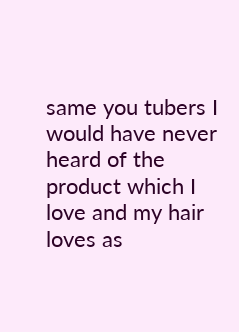same you tubers I would have never heard of the product which I love and my hair loves as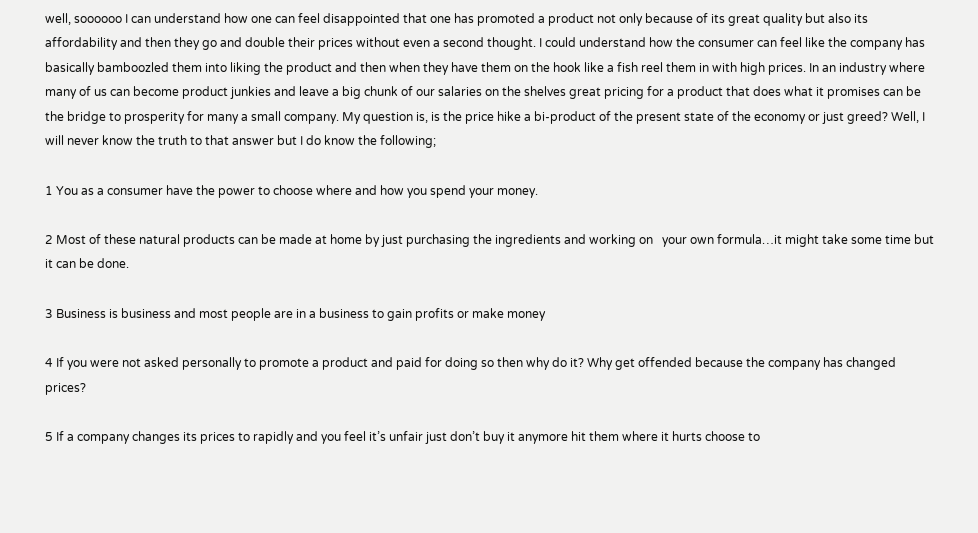well, soooooo I can understand how one can feel disappointed that one has promoted a product not only because of its great quality but also its affordability and then they go and double their prices without even a second thought. I could understand how the consumer can feel like the company has basically bamboozled them into liking the product and then when they have them on the hook like a fish reel them in with high prices. In an industry where many of us can become product junkies and leave a big chunk of our salaries on the shelves great pricing for a product that does what it promises can be the bridge to prosperity for many a small company. My question is, is the price hike a bi-product of the present state of the economy or just greed? Well, I will never know the truth to that answer but I do know the following;

1 You as a consumer have the power to choose where and how you spend your money.

2 Most of these natural products can be made at home by just purchasing the ingredients and working on   your own formula…it might take some time but it can be done.

3 Business is business and most people are in a business to gain profits or make money

4 If you were not asked personally to promote a product and paid for doing so then why do it? Why get offended because the company has changed prices?

5 If a company changes its prices to rapidly and you feel it’s unfair just don’t buy it anymore hit them where it hurts choose to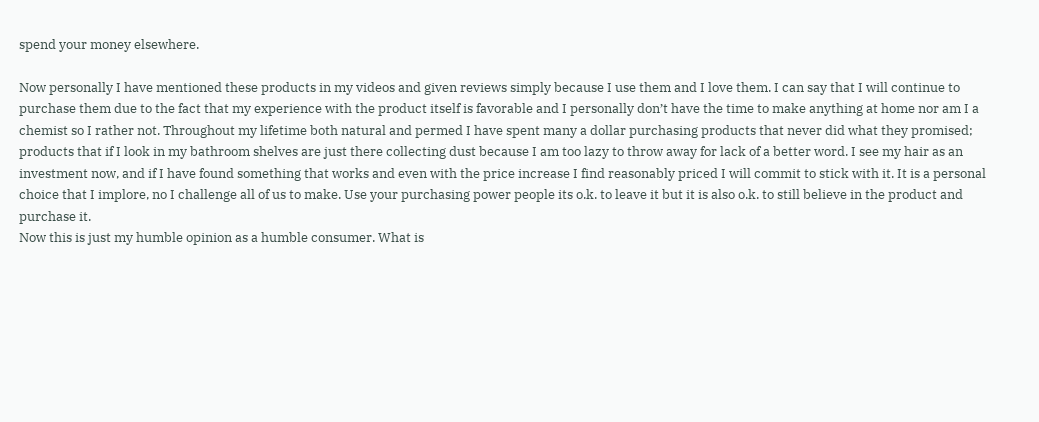spend your money elsewhere.

Now personally I have mentioned these products in my videos and given reviews simply because I use them and I love them. I can say that I will continue to purchase them due to the fact that my experience with the product itself is favorable and I personally don’t have the time to make anything at home nor am I a chemist so I rather not. Throughout my lifetime both natural and permed I have spent many a dollar purchasing products that never did what they promised; products that if I look in my bathroom shelves are just there collecting dust because I am too lazy to throw away for lack of a better word. I see my hair as an investment now, and if I have found something that works and even with the price increase I find reasonably priced I will commit to stick with it. It is a personal choice that I implore, no I challenge all of us to make. Use your purchasing power people its o.k. to leave it but it is also o.k. to still believe in the product and purchase it.
Now this is just my humble opinion as a humble consumer. What is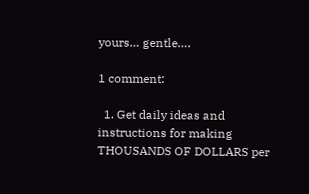yours… gentle….

1 comment:

  1. Get daily ideas and instructions for making THOUSANDS OF DOLLARS per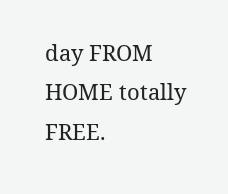day FROM HOME totally FREE.